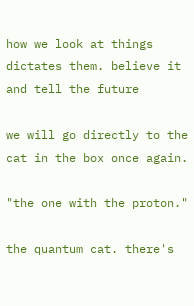how we look at things dictates them. believe it and tell the future

we will go directly to the cat in the box once again.

"the one with the proton."

the quantum cat. there's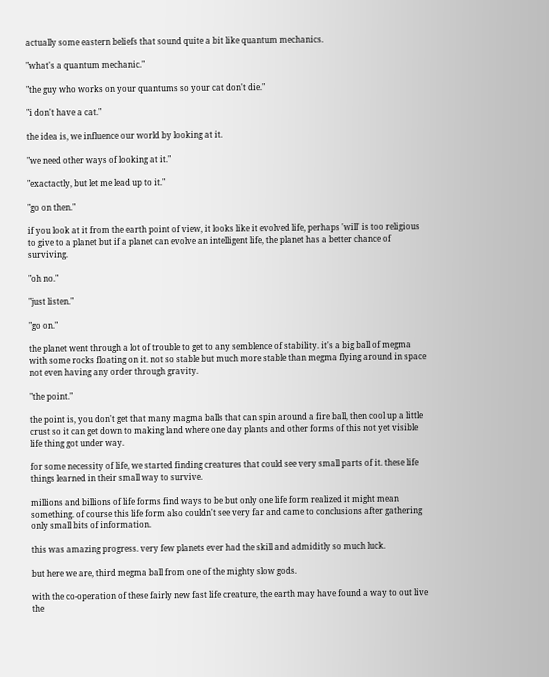actually some eastern beliefs that sound quite a bit like quantum mechanics.

"what's a quantum mechanic."

"the guy who works on your quantums so your cat don't die."

"i don't have a cat."

the idea is, we influence our world by looking at it.

"we need other ways of looking at it."

"exactactly, but let me lead up to it."

"go on then."

if you look at it from the earth point of view, it looks like it evolved life, perhaps 'will' is too religious to give to a planet but if a planet can evolve an intelligent life, the planet has a better chance of surviving.

"oh no."

"just listen."

"go on."

the planet went through a lot of trouble to get to any semblence of stability. it's a big ball of megma with some rocks floating on it. not so stable but much more stable than megma flying around in space not even having any order through gravity.

"the point."

the point is, you don't get that many magma balls that can spin around a fire ball, then cool up a little crust so it can get down to making land where one day plants and other forms of this not yet visible life thing got under way.

for some necessity of life, we started finding creatures that could see very small parts of it. these life things learned in their small way to survive.

millions and billions of life forms find ways to be but only one life form realized it might mean something. of course this life form also couldn't see very far and came to conclusions after gathering only small bits of information.

this was amazing progress. very few planets ever had the skill and admiditly so much luck.

but here we are, third megma ball from one of the mighty slow gods.

with the co-operation of these fairly new fast life creature, the earth may have found a way to out live the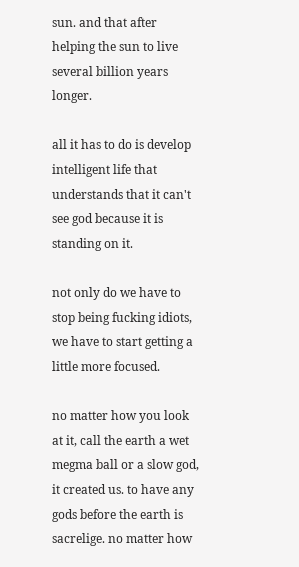sun. and that after helping the sun to live several billion years longer.

all it has to do is develop intelligent life that understands that it can't see god because it is standing on it.

not only do we have to stop being fucking idiots, we have to start getting a little more focused.

no matter how you look at it, call the earth a wet megma ball or a slow god, it created us. to have any gods before the earth is sacrelige. no matter how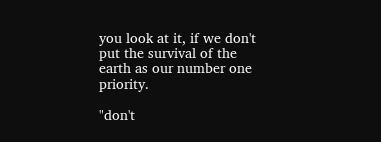you look at it, if we don't put the survival of the earth as our number one priority.

"don't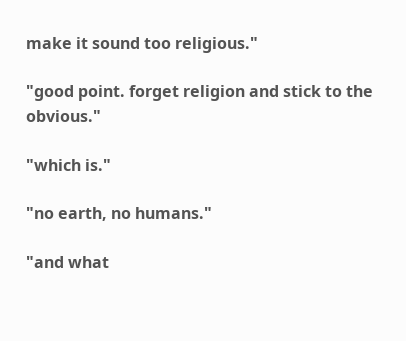make it sound too religious."

"good point. forget religion and stick to the obvious."

"which is."

"no earth, no humans."

"and what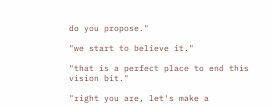do you propose."

"we start to believe it."

"that is a perfect place to end this vision bit."

"right you are, let's make a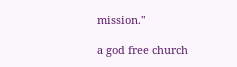mission."

a god free church